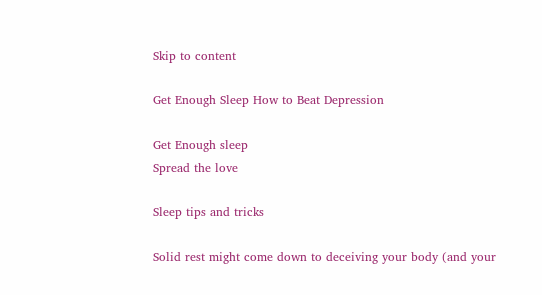Skip to content

Get Enough Sleep How to Beat Depression

Get Enough sleep
Spread the love

Sleep tips and tricks

Solid rest might come down to deceiving your body (and your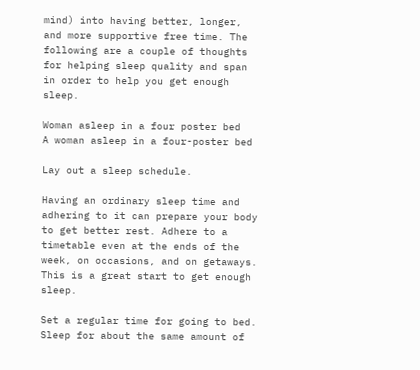mind) into having better, longer, and more supportive free time. The following are a couple of thoughts for helping sleep quality and span in order to help you get enough sleep.

Woman asleep in a four poster bed
A woman asleep in a four-poster bed

Lay out a sleep schedule.

Having an ordinary sleep time and adhering to it can prepare your body to get better rest. Adhere to a timetable even at the ends of the week, on occasions, and on getaways. This is a great start to get enough sleep.

Set a regular time for going to bed.
Sleep for about the same amount of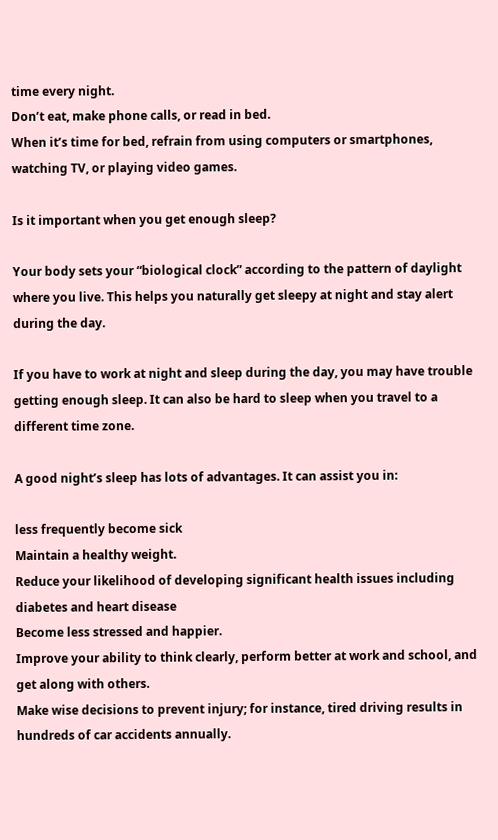time every night.
Don’t eat, make phone calls, or read in bed.
When it’s time for bed, refrain from using computers or smartphones, watching TV, or playing video games.

Is it important when you get enough sleep?

Your body sets your “biological clock” according to the pattern of daylight where you live. This helps you naturally get sleepy at night and stay alert during the day.

If you have to work at night and sleep during the day, you may have trouble getting enough sleep. It can also be hard to sleep when you travel to a different time zone.

A good night’s sleep has lots of advantages. It can assist you in:

less frequently become sick
Maintain a healthy weight.
Reduce your likelihood of developing significant health issues including diabetes and heart disease
Become less stressed and happier.
Improve your ability to think clearly, perform better at work and school, and get along with others.
Make wise decisions to prevent injury; for instance, tired driving results in hundreds of car accidents annually.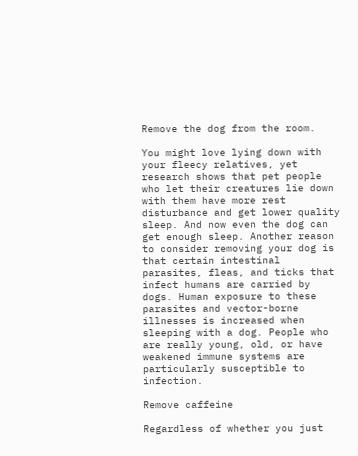Remove the dog from the room.

You might love lying down with your fleecy relatives, yet research shows that pet people who let their creatures lie down with them have more rest disturbance and get lower quality sleep. And now even the dog can get enough sleep. Another reason to consider removing your dog is that certain intestinal parasites, fleas, and ticks that infect humans are carried by dogs. Human exposure to these parasites and vector-borne illnesses is increased when sleeping with a dog. People who are really young, old, or have weakened immune systems are particularly susceptible to infection.

Remove caffeine

Regardless of whether you just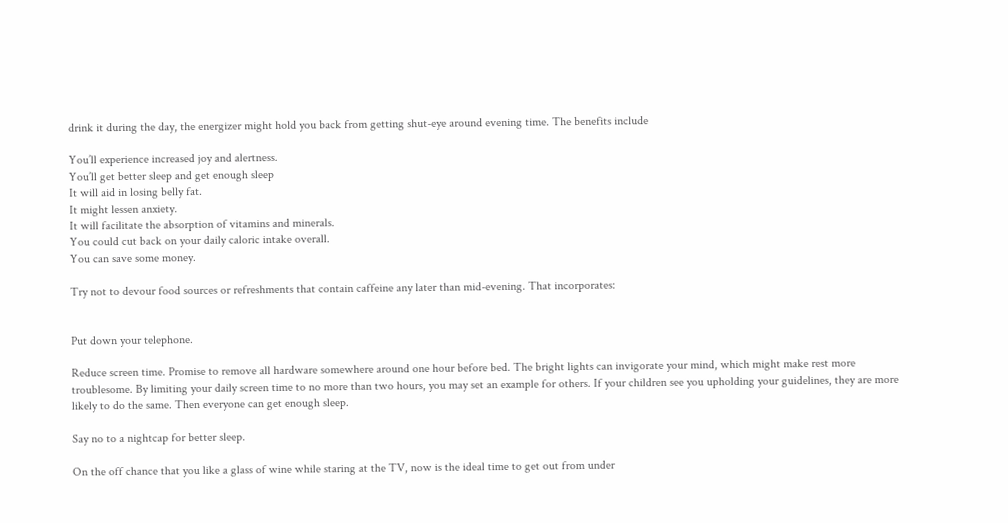drink it during the day, the energizer might hold you back from getting shut-eye around evening time. The benefits include

You’ll experience increased joy and alertness.
You’ll get better sleep and get enough sleep
It will aid in losing belly fat.
It might lessen anxiety.
It will facilitate the absorption of vitamins and minerals.
You could cut back on your daily caloric intake overall.
You can save some money.

Try not to devour food sources or refreshments that contain caffeine any later than mid-evening. That incorporates:


Put down your telephone.

Reduce screen time. Promise to remove all hardware somewhere around one hour before bed. The bright lights can invigorate your mind, which might make rest more troublesome. By limiting your daily screen time to no more than two hours, you may set an example for others. If your children see you upholding your guidelines, they are more likely to do the same. Then everyone can get enough sleep.

Say no to a nightcap for better sleep.

On the off chance that you like a glass of wine while staring at the TV, now is the ideal time to get out from under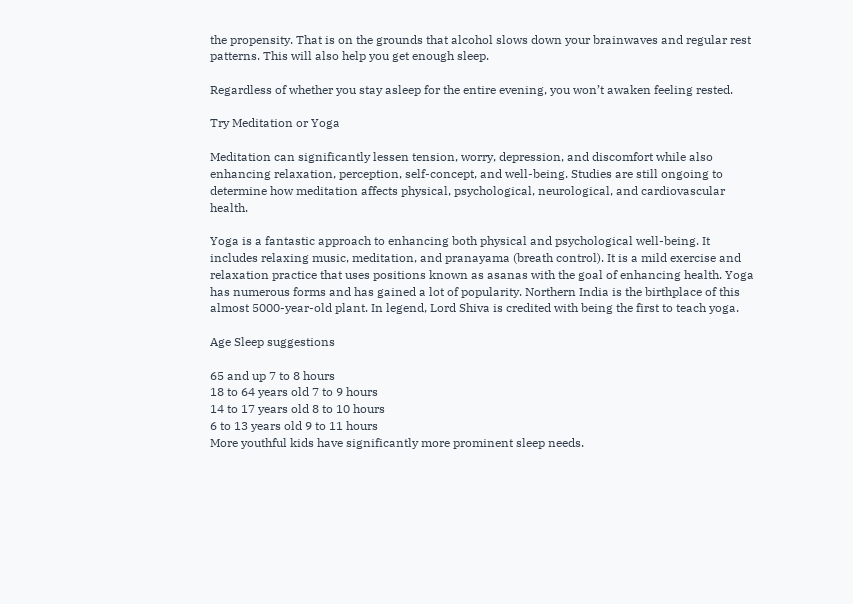the propensity. That is on the grounds that alcohol slows down your brainwaves and regular rest patterns. This will also help you get enough sleep.

Regardless of whether you stay asleep for the entire evening, you won’t awaken feeling rested.

Try Meditation or Yoga

Meditation can significantly lessen tension, worry, depression, and discomfort while also enhancing relaxation, perception, self-concept, and well-being. Studies are still ongoing to determine how meditation affects physical, psychological, neurological, and cardiovascular health.

Yoga is a fantastic approach to enhancing both physical and psychological well-being. It includes relaxing music, meditation, and pranayama (breath control). It is a mild exercise and relaxation practice that uses positions known as asanas with the goal of enhancing health. Yoga has numerous forms and has gained a lot of popularity. Northern India is the birthplace of this almost 5000-year-old plant. In legend, Lord Shiva is credited with being the first to teach yoga.

Age Sleep suggestions

65 and up 7 to 8 hours
18 to 64 years old 7 to 9 hours
14 to 17 years old 8 to 10 hours
6 to 13 years old 9 to 11 hours
More youthful kids have significantly more prominent sleep needs.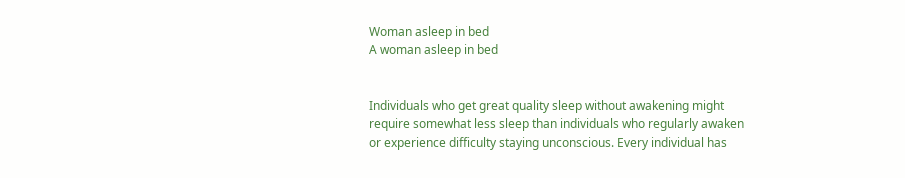Woman asleep in bed
A woman asleep in bed


Individuals who get great quality sleep without awakening might require somewhat less sleep than individuals who regularly awaken or experience difficulty staying unconscious. Every individual has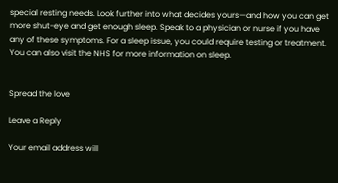special resting needs. Look further into what decides yours—and how you can get more shut-eye and get enough sleep. Speak to a physician or nurse if you have any of these symptoms. For a sleep issue, you could require testing or treatment. You can also visit the NHS for more information on sleep.


Spread the love

Leave a Reply

Your email address will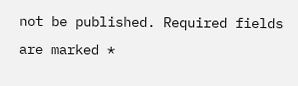not be published. Required fields are marked *